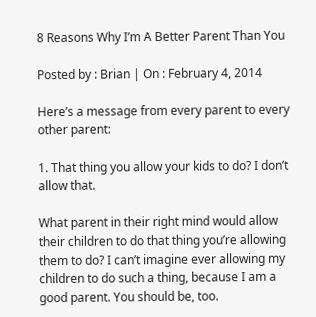8 Reasons Why I’m A Better Parent Than You

Posted by : Brian | On : February 4, 2014

Here’s a message from every parent to every other parent:

1. That thing you allow your kids to do? I don’t allow that.

What parent in their right mind would allow their children to do that thing you’re allowing them to do? I can’t imagine ever allowing my children to do such a thing, because I am a good parent. You should be, too.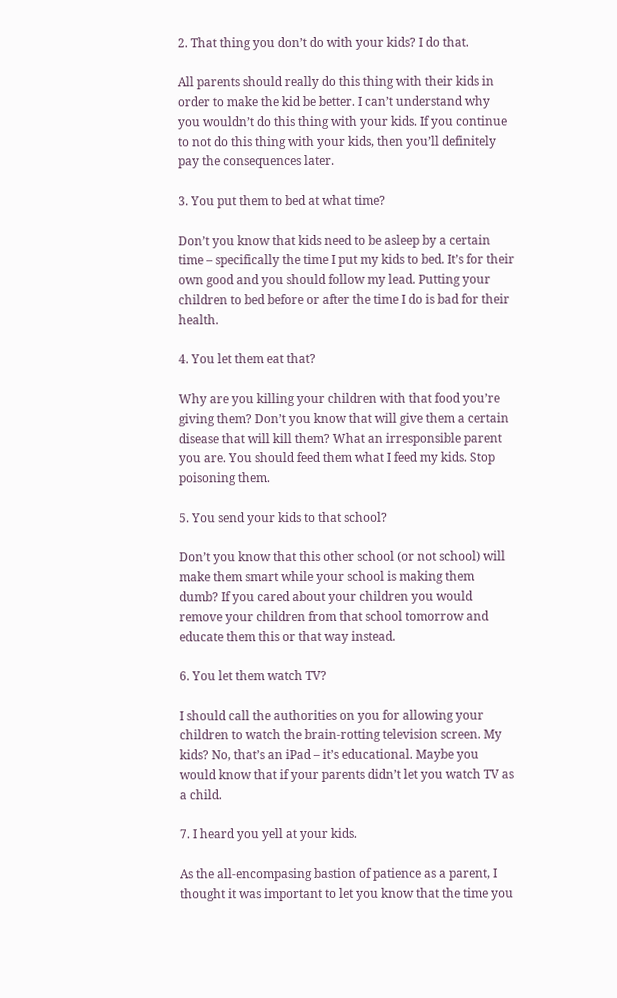2. That thing you don’t do with your kids? I do that.

All parents should really do this thing with their kids in order to make the kid be better. I can’t understand why you wouldn’t do this thing with your kids. If you continue to not do this thing with your kids, then you’ll definitely pay the consequences later.

3. You put them to bed at what time?

Don’t you know that kids need to be asleep by a certain time – specifically the time I put my kids to bed. It’s for their own good and you should follow my lead. Putting your children to bed before or after the time I do is bad for their health.

4. You let them eat that?

Why are you killing your children with that food you’re giving them? Don’t you know that will give them a certain disease that will kill them? What an irresponsible parent you are. You should feed them what I feed my kids. Stop poisoning them.

5. You send your kids to that school?

Don’t you know that this other school (or not school) will make them smart while your school is making them dumb? If you cared about your children you would remove your children from that school tomorrow and educate them this or that way instead.

6. You let them watch TV?

I should call the authorities on you for allowing your children to watch the brain-rotting television screen. My kids? No, that’s an iPad – it’s educational. Maybe you would know that if your parents didn’t let you watch TV as a child.

7. I heard you yell at your kids.

As the all-encompasing bastion of patience as a parent, I thought it was important to let you know that the time you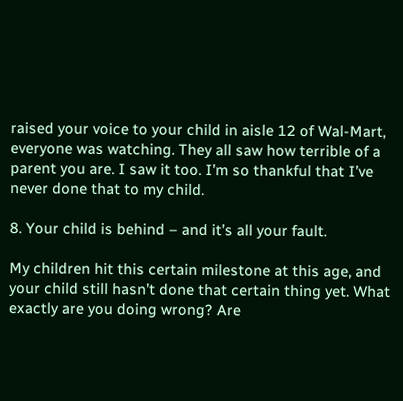raised your voice to your child in aisle 12 of Wal-Mart, everyone was watching. They all saw how terrible of a parent you are. I saw it too. I’m so thankful that I’ve never done that to my child.

8. Your child is behind – and it’s all your fault.

My children hit this certain milestone at this age, and your child still hasn’t done that certain thing yet. What exactly are you doing wrong? Are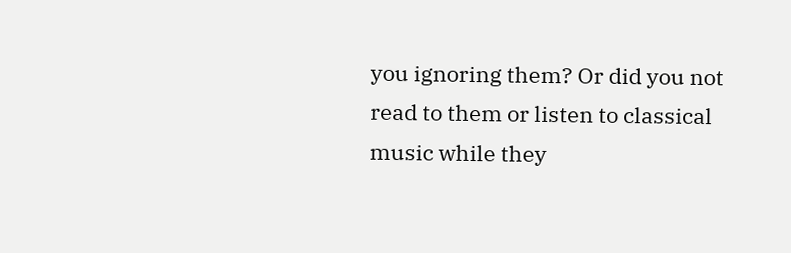you ignoring them? Or did you not read to them or listen to classical music while they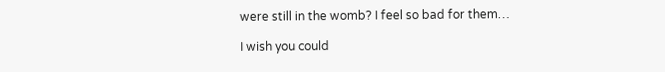were still in the womb? I feel so bad for them…

I wish you could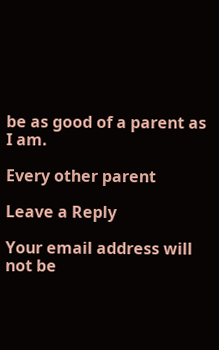be as good of a parent as I am.

Every other parent

Leave a Reply

Your email address will not be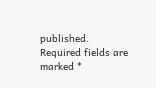published. Required fields are marked *